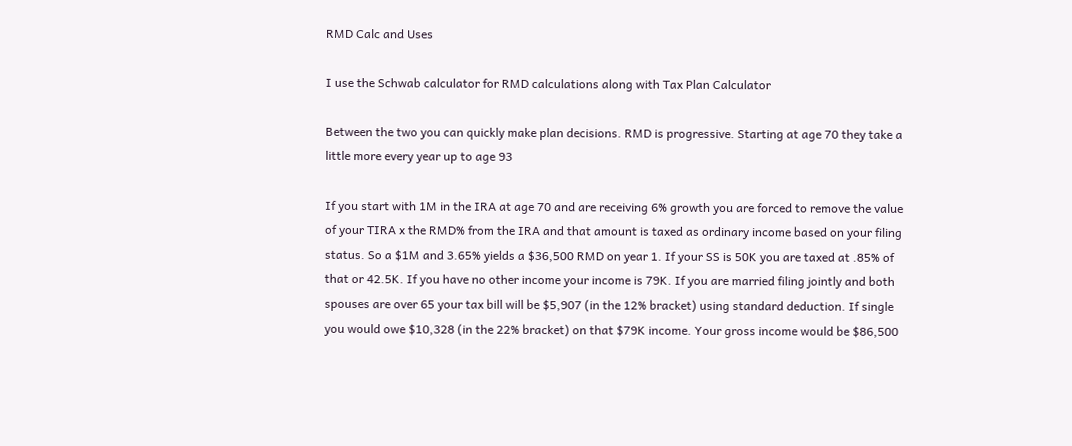RMD Calc and Uses

I use the Schwab calculator for RMD calculations along with Tax Plan Calculator

Between the two you can quickly make plan decisions. RMD is progressive. Starting at age 70 they take a little more every year up to age 93

If you start with 1M in the IRA at age 70 and are receiving 6% growth you are forced to remove the value of your TIRA x the RMD% from the IRA and that amount is taxed as ordinary income based on your filing status. So a $1M and 3.65% yields a $36,500 RMD on year 1. If your SS is 50K you are taxed at .85% of that or 42.5K. If you have no other income your income is 79K. If you are married filing jointly and both spouses are over 65 your tax bill will be $5,907 (in the 12% bracket) using standard deduction. If single you would owe $10,328 (in the 22% bracket) on that $79K income. Your gross income would be $86,500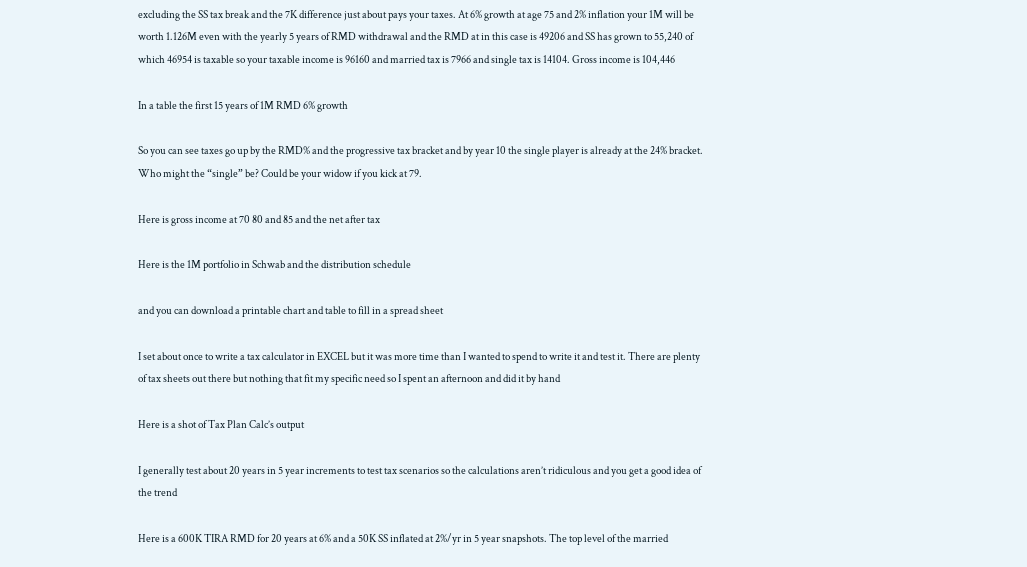excluding the SS tax break and the 7K difference just about pays your taxes. At 6% growth at age 75 and 2% inflation your 1M will be worth 1.126M even with the yearly 5 years of RMD withdrawal and the RMD at in this case is 49206 and SS has grown to 55,240 of which 46954 is taxable so your taxable income is 96160 and married tax is 7966 and single tax is 14104. Gross income is 104,446

In a table the first 15 years of 1M RMD 6% growth

So you can see taxes go up by the RMD% and the progressive tax bracket and by year 10 the single player is already at the 24% bracket. Who might the “single” be? Could be your widow if you kick at 79.

Here is gross income at 70 80 and 85 and the net after tax

Here is the 1M portfolio in Schwab and the distribution schedule

and you can download a printable chart and table to fill in a spread sheet

I set about once to write a tax calculator in EXCEL but it was more time than I wanted to spend to write it and test it. There are plenty of tax sheets out there but nothing that fit my specific need so I spent an afternoon and did it by hand

Here is a shot of Tax Plan Calc’s output

I generally test about 20 years in 5 year increments to test tax scenarios so the calculations aren’t ridiculous and you get a good idea of the trend

Here is a 600K TIRA RMD for 20 years at 6% and a 50K SS inflated at 2%/yr in 5 year snapshots. The top level of the married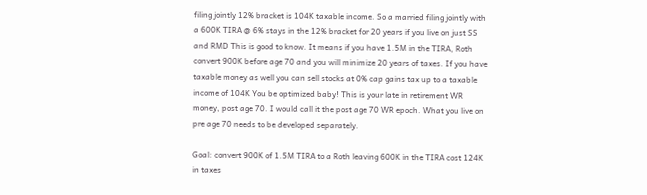filing jointly 12% bracket is 104K taxable income. So a married filing jointly with a 600K TIRA @ 6% stays in the 12% bracket for 20 years if you live on just SS and RMD This is good to know. It means if you have 1.5M in the TIRA, Roth convert 900K before age 70 and you will minimize 20 years of taxes. If you have taxable money as well you can sell stocks at 0% cap gains tax up to a taxable income of 104K You be optimized baby! This is your late in retirement WR money, post age 70. I would call it the post age 70 WR epoch. What you live on pre age 70 needs to be developed separately.

Goal: convert 900K of 1.5M TIRA to a Roth leaving 600K in the TIRA cost 124K in taxes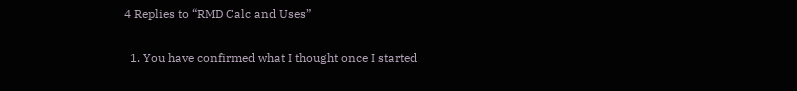4 Replies to “RMD Calc and Uses”

  1. You have confirmed what I thought once I started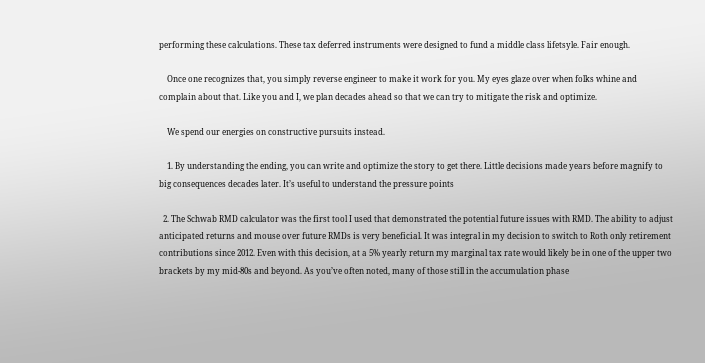performing these calculations. These tax deferred instruments were designed to fund a middle class lifetsyle. Fair enough.

    Once one recognizes that, you simply reverse engineer to make it work for you. My eyes glaze over when folks whine and complain about that. Like you and I, we plan decades ahead so that we can try to mitigate the risk and optimize.

    We spend our energies on constructive pursuits instead.

    1. By understanding the ending, you can write and optimize the story to get there. Little decisions made years before magnify to big consequences decades later. It’s useful to understand the pressure points

  2. The Schwab RMD calculator was the first tool I used that demonstrated the potential future issues with RMD. The ability to adjust anticipated returns and mouse over future RMDs is very beneficial. It was integral in my decision to switch to Roth only retirement contributions since 2012. Even with this decision, at a 5% yearly return my marginal tax rate would likely be in one of the upper two brackets by my mid-80s and beyond. As you’ve often noted, many of those still in the accumulation phase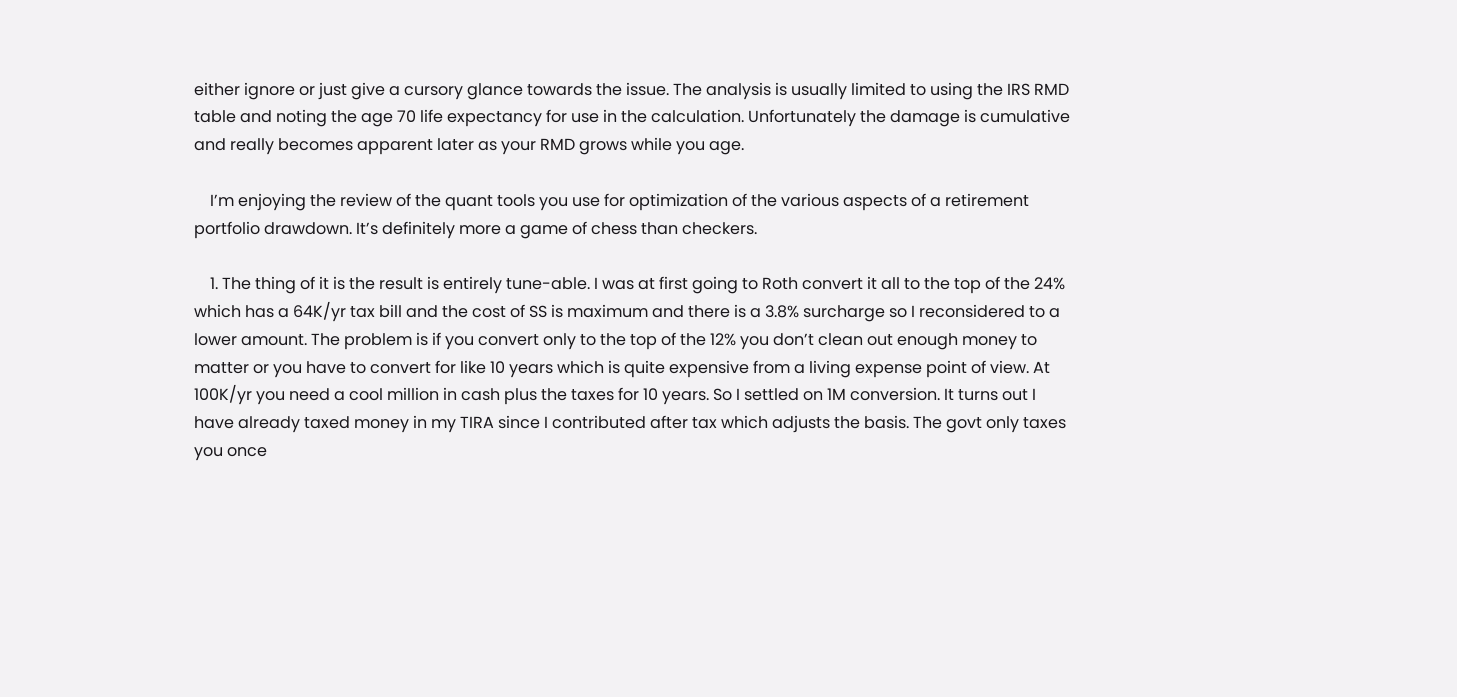either ignore or just give a cursory glance towards the issue. The analysis is usually limited to using the IRS RMD table and noting the age 70 life expectancy for use in the calculation. Unfortunately the damage is cumulative and really becomes apparent later as your RMD grows while you age.

    I’m enjoying the review of the quant tools you use for optimization of the various aspects of a retirement portfolio drawdown. It’s definitely more a game of chess than checkers.

    1. The thing of it is the result is entirely tune-able. I was at first going to Roth convert it all to the top of the 24% which has a 64K/yr tax bill and the cost of SS is maximum and there is a 3.8% surcharge so I reconsidered to a lower amount. The problem is if you convert only to the top of the 12% you don’t clean out enough money to matter or you have to convert for like 10 years which is quite expensive from a living expense point of view. At 100K/yr you need a cool million in cash plus the taxes for 10 years. So I settled on 1M conversion. It turns out I have already taxed money in my TIRA since I contributed after tax which adjusts the basis. The govt only taxes you once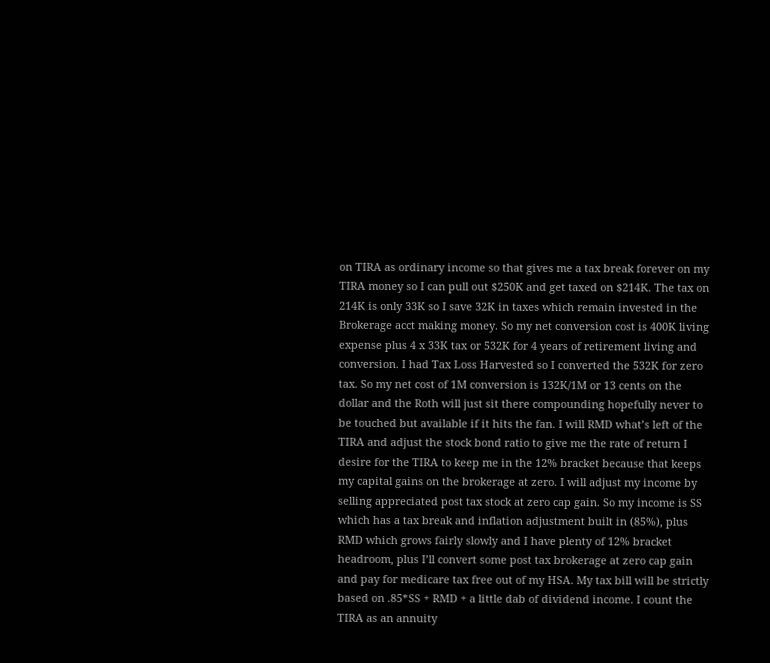on TIRA as ordinary income so that gives me a tax break forever on my TIRA money so I can pull out $250K and get taxed on $214K. The tax on 214K is only 33K so I save 32K in taxes which remain invested in the Brokerage acct making money. So my net conversion cost is 400K living expense plus 4 x 33K tax or 532K for 4 years of retirement living and conversion. I had Tax Loss Harvested so I converted the 532K for zero tax. So my net cost of 1M conversion is 132K/1M or 13 cents on the dollar and the Roth will just sit there compounding hopefully never to be touched but available if it hits the fan. I will RMD what’s left of the TIRA and adjust the stock bond ratio to give me the rate of return I desire for the TIRA to keep me in the 12% bracket because that keeps my capital gains on the brokerage at zero. I will adjust my income by selling appreciated post tax stock at zero cap gain. So my income is SS which has a tax break and inflation adjustment built in (85%), plus RMD which grows fairly slowly and I have plenty of 12% bracket headroom, plus I’ll convert some post tax brokerage at zero cap gain and pay for medicare tax free out of my HSA. My tax bill will be strictly based on .85*SS + RMD + a little dab of dividend income. I count the TIRA as an annuity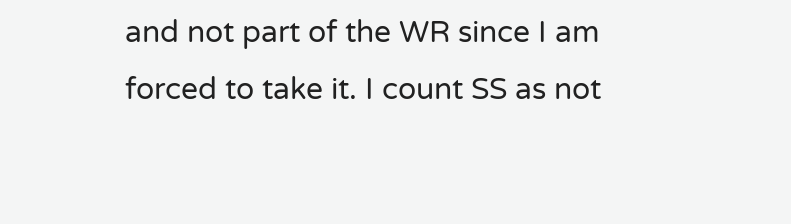and not part of the WR since I am forced to take it. I count SS as not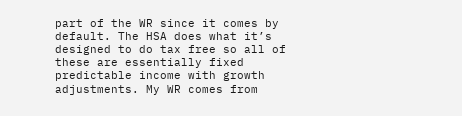part of the WR since it comes by default. The HSA does what it’s designed to do tax free so all of these are essentially fixed predictable income with growth adjustments. My WR comes from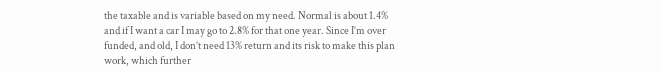the taxable and is variable based on my need. Normal is about 1.4% and if I want a car I may go to 2.8% for that one year. Since I’m over funded, and old, I don’t need 13% return and its risk to make this plan work, which further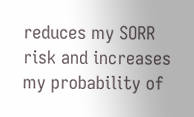reduces my SORR risk and increases my probability of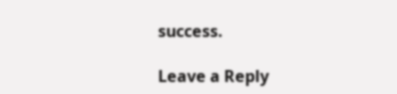success.

Leave a Reply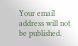Your email address will not be published.